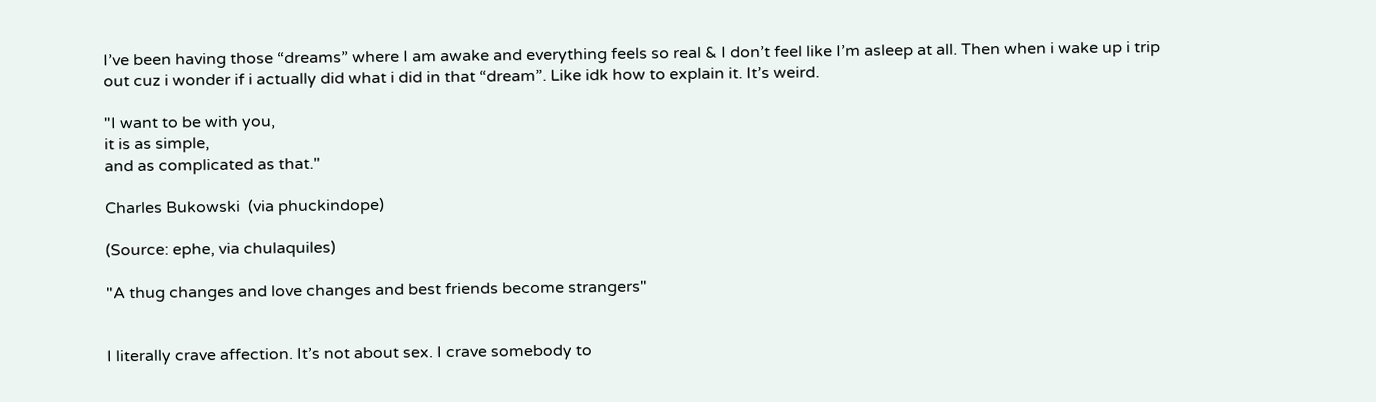I’ve been having those “dreams” where I am awake and everything feels so real & I don’t feel like I’m asleep at all. Then when i wake up i trip out cuz i wonder if i actually did what i did in that “dream”. Like idk how to explain it. It’s weird.

"I want to be with you,
it is as simple,
and as complicated as that."

Charles Bukowski  (via phuckindope)

(Source: ephe, via chulaquiles)

"A thug changes and love changes and best friends become strangers"


I literally crave affection. It’s not about sex. I crave somebody to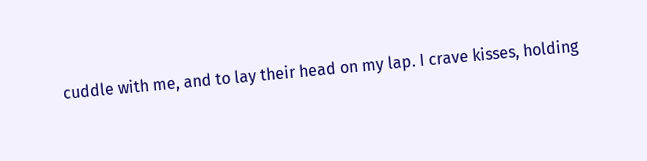cuddle with me, and to lay their head on my lap. I crave kisses, holding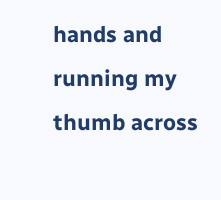hands and running my thumb across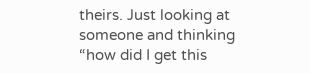theirs. Just looking at someone and thinking “how did I get this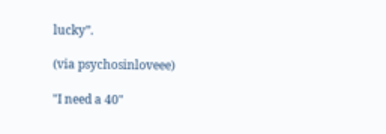lucky”.

(via psychosinloveee)

"I need a 40"